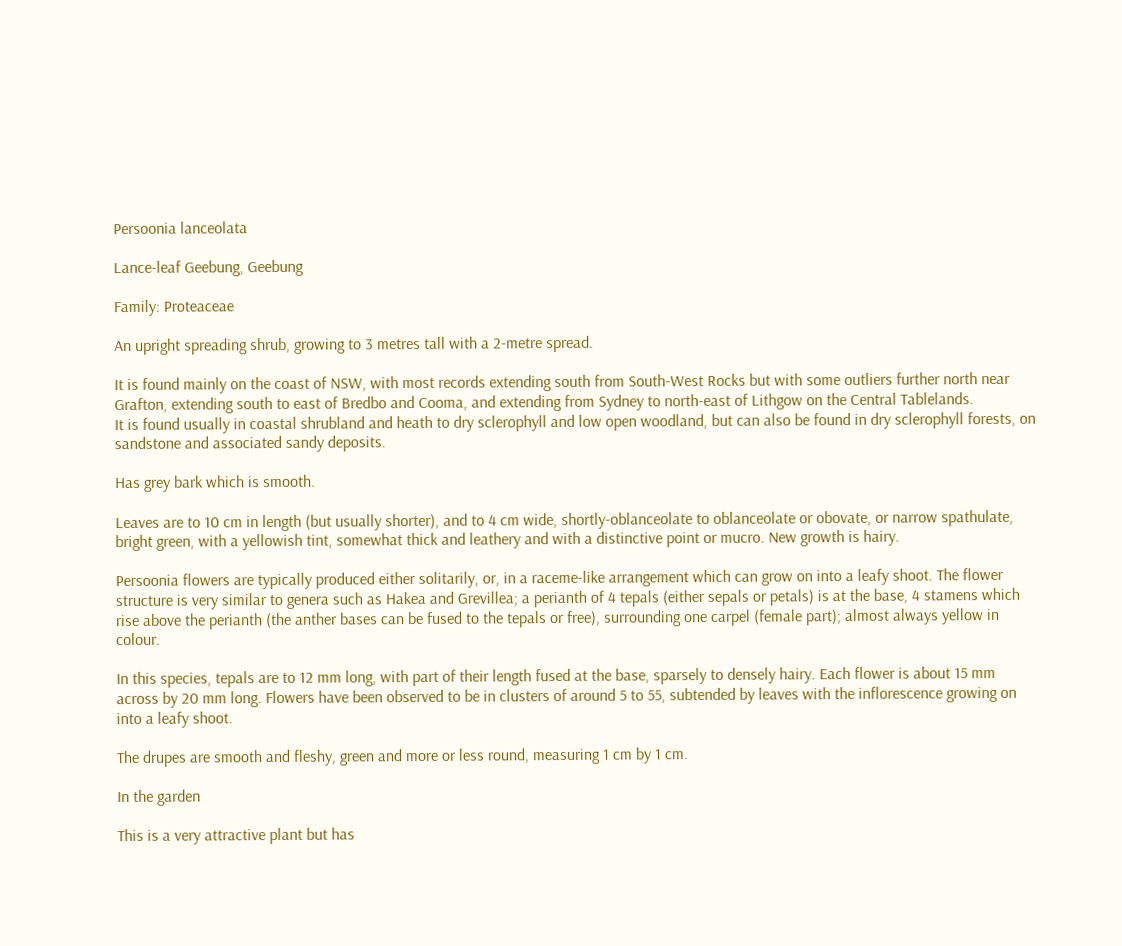Persoonia lanceolata

Lance-leaf Geebung, Geebung

Family: Proteaceae

An upright spreading shrub, growing to 3 metres tall with a 2-metre spread.

It is found mainly on the coast of NSW, with most records extending south from South-West Rocks but with some outliers further north near Grafton, extending south to east of Bredbo and Cooma, and extending from Sydney to north-east of Lithgow on the Central Tablelands.
It is found usually in coastal shrubland and heath to dry sclerophyll and low open woodland, but can also be found in dry sclerophyll forests, on sandstone and associated sandy deposits.

Has grey bark which is smooth.

Leaves are to 10 cm in length (but usually shorter), and to 4 cm wide, shortly-oblanceolate to oblanceolate or obovate, or narrow spathulate, bright green, with a yellowish tint, somewhat thick and leathery and with a distinctive point or mucro. New growth is hairy.

Persoonia flowers are typically produced either solitarily, or, in a raceme-like arrangement which can grow on into a leafy shoot. The flower structure is very similar to genera such as Hakea and Grevillea; a perianth of 4 tepals (either sepals or petals) is at the base, 4 stamens which rise above the perianth (the anther bases can be fused to the tepals or free), surrounding one carpel (female part); almost always yellow in colour.

In this species, tepals are to 12 mm long, with part of their length fused at the base, sparsely to densely hairy. Each flower is about 15 mm across by 20 mm long. Flowers have been observed to be in clusters of around 5 to 55, subtended by leaves with the inflorescence growing on into a leafy shoot.

The drupes are smooth and fleshy, green and more or less round, measuring 1 cm by 1 cm.

In the garden

This is a very attractive plant but has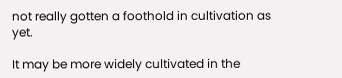not really gotten a foothold in cultivation as yet.

It may be more widely cultivated in the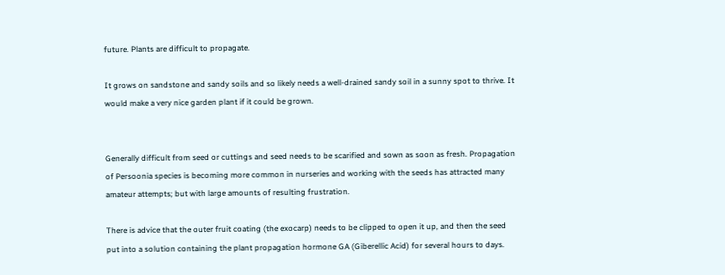future. Plants are difficult to propagate.

It grows on sandstone and sandy soils and so likely needs a well-drained sandy soil in a sunny spot to thrive. It would make a very nice garden plant if it could be grown.


Generally difficult from seed or cuttings and seed needs to be scarified and sown as soon as fresh. Propagation of Persoonia species is becoming more common in nurseries and working with the seeds has attracted many amateur attempts; but with large amounts of resulting frustration.

There is advice that the outer fruit coating (the exocarp) needs to be clipped to open it up, and then the seed put into a solution containing the plant propagation hormone GA (Giberellic Acid) for several hours to days.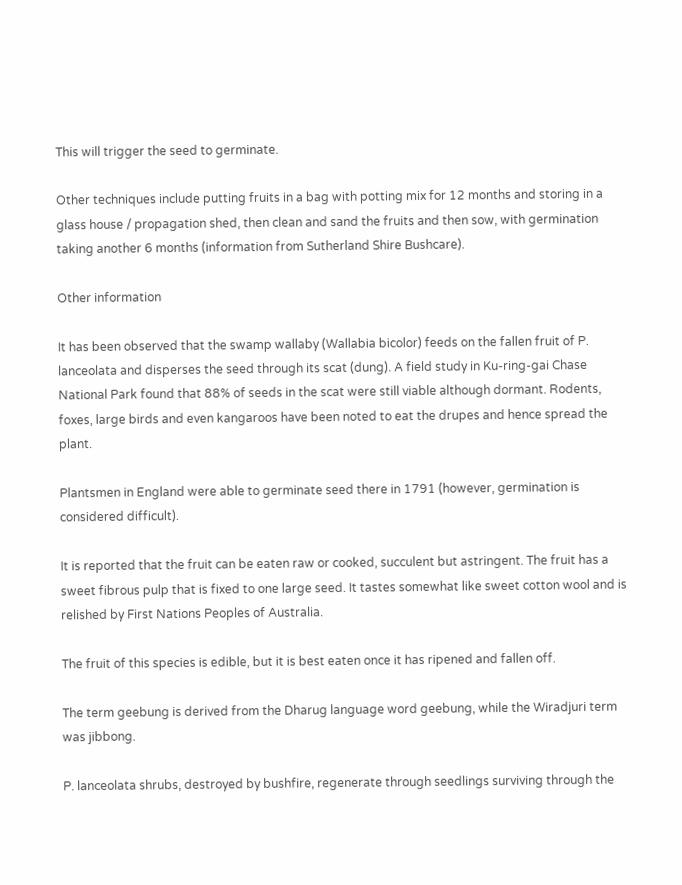This will trigger the seed to germinate.

Other techniques include putting fruits in a bag with potting mix for 12 months and storing in a glass house / propagation shed, then clean and sand the fruits and then sow, with germination taking another 6 months (information from Sutherland Shire Bushcare).

Other information

It has been observed that the swamp wallaby (Wallabia bicolor) feeds on the fallen fruit of P. lanceolata and disperses the seed through its scat (dung). A field study in Ku-ring-gai Chase National Park found that 88% of seeds in the scat were still viable although dormant. Rodents, foxes, large birds and even kangaroos have been noted to eat the drupes and hence spread the plant.

Plantsmen in England were able to germinate seed there in 1791 (however, germination is considered difficult).

It is reported that the fruit can be eaten raw or cooked, succulent but astringent. The fruit has a sweet fibrous pulp that is fixed to one large seed. It tastes somewhat like sweet cotton wool and is relished by First Nations Peoples of Australia.

The fruit of this species is edible, but it is best eaten once it has ripened and fallen off.

The term geebung is derived from the Dharug language word geebung, while the Wiradjuri term was jibbong.

P. lanceolata shrubs, destroyed by bushfire, regenerate through seedlings surviving through the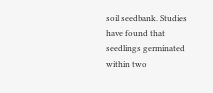soil seedbank. Studies have found that seedlings germinated within two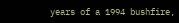years of a 1994 bushfire,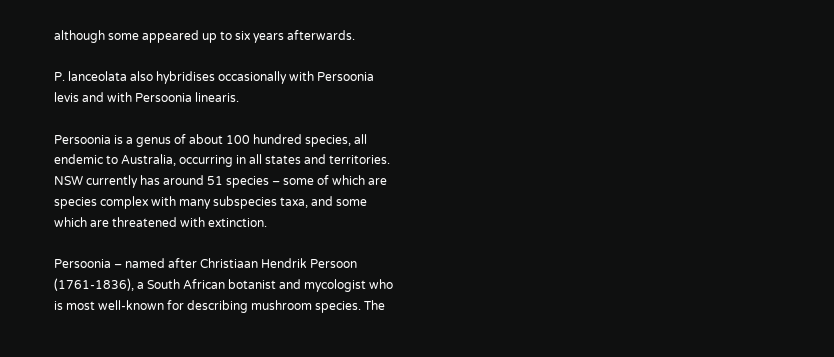although some appeared up to six years afterwards.

P. lanceolata also hybridises occasionally with Persoonia levis and with Persoonia linearis.

Persoonia is a genus of about 100 hundred species, all endemic to Australia, occurring in all states and territories. NSW currently has around 51 species – some of which are species complex with many subspecies taxa, and some which are threatened with extinction.

Persoonia – named after Christiaan Hendrik Persoon (1761-1836), a South African botanist and mycologist who is most well-known for describing mushroom species. The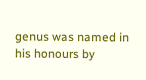genus was named in his honours by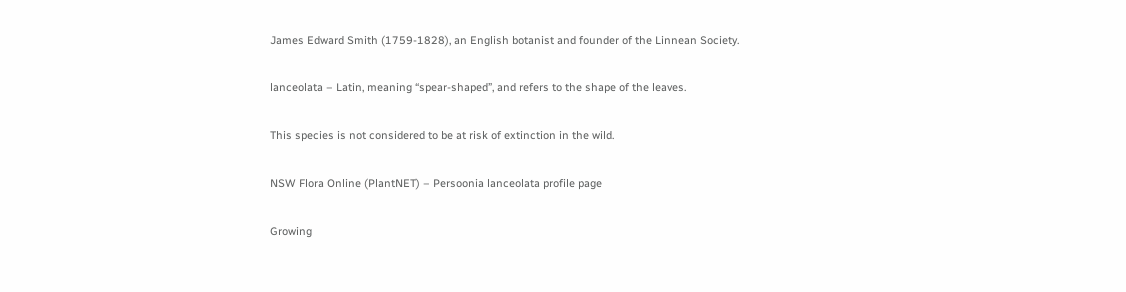James Edward Smith (1759-1828), an English botanist and founder of the Linnean Society.

lanceolata – Latin, meaning “spear-shaped”, and refers to the shape of the leaves.

This species is not considered to be at risk of extinction in the wild.

NSW Flora Online (PlantNET) – Persoonia lanceolata profile page

Growing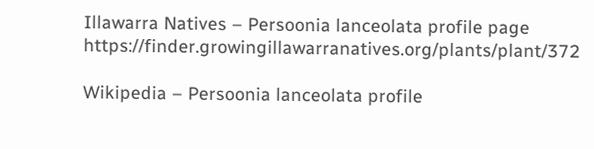Illawarra Natives – Persoonia lanceolata profile page https://finder.growingillawarranatives.org/plants/plant/372

Wikipedia – Persoonia lanceolata profile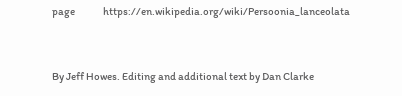page              https://en.wikipedia.org/wiki/Persoonia_lanceolata


By Jeff Howes. Editing and additional text by Dan Clarke